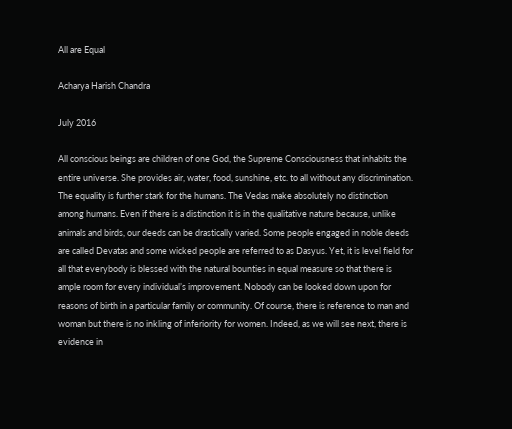All are Equal

Acharya Harish Chandra

July 2016

All conscious beings are children of one God, the Supreme Consciousness that inhabits the entire universe. She provides air, water, food, sunshine, etc. to all without any discrimination. The equality is further stark for the humans. The Vedas make absolutely no distinction among humans. Even if there is a distinction it is in the qualitative nature because, unlike animals and birds, our deeds can be drastically varied. Some people engaged in noble deeds are called Devatas and some wicked people are referred to as Dasyus. Yet, it is level field for all that everybody is blessed with the natural bounties in equal measure so that there is ample room for every individual’s improvement. Nobody can be looked down upon for reasons of birth in a particular family or community. Of course, there is reference to man and woman but there is no inkling of inferiority for women. Indeed, as we will see next, there is evidence in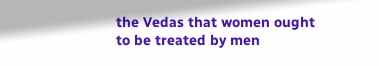the Vedas that women ought to be treated by men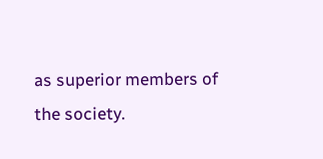as superior members of the society.